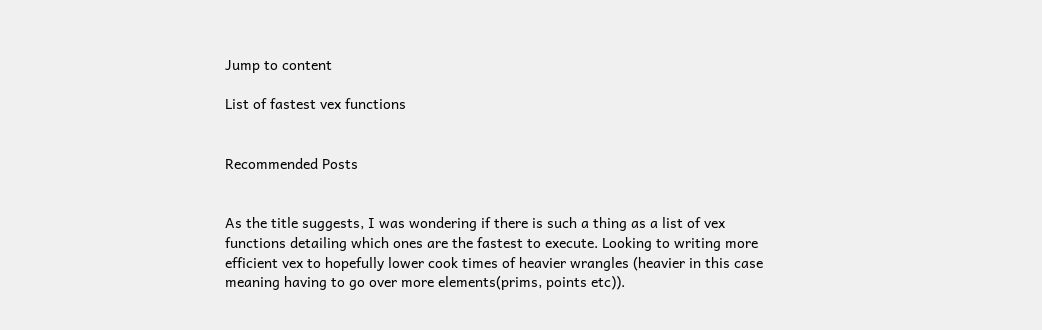Jump to content

List of fastest vex functions


Recommended Posts


As the title suggests, I was wondering if there is such a thing as a list of vex functions detailing which ones are the fastest to execute. Looking to writing more efficient vex to hopefully lower cook times of heavier wrangles (heavier in this case meaning having to go over more elements(prims, points etc)).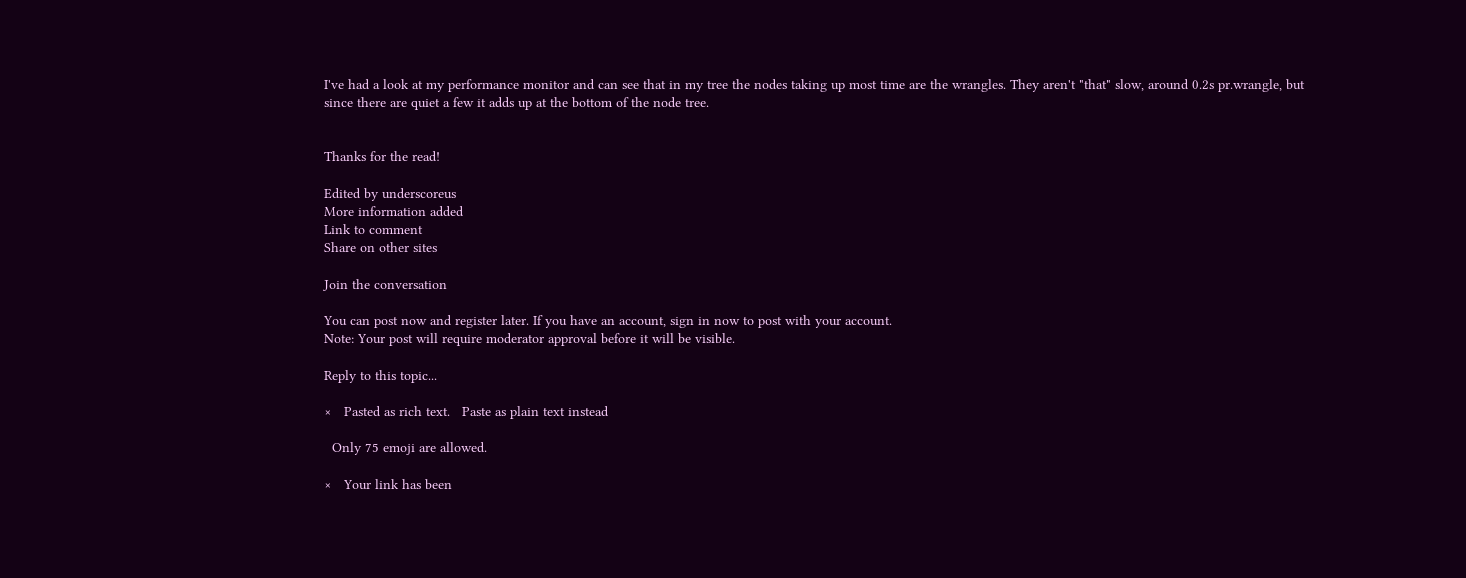I've had a look at my performance monitor and can see that in my tree the nodes taking up most time are the wrangles. They aren't "that" slow, around 0.2s pr.wrangle, but since there are quiet a few it adds up at the bottom of the node tree.


Thanks for the read!

Edited by underscoreus
More information added
Link to comment
Share on other sites

Join the conversation

You can post now and register later. If you have an account, sign in now to post with your account.
Note: Your post will require moderator approval before it will be visible.

Reply to this topic...

×   Pasted as rich text.   Paste as plain text instead

  Only 75 emoji are allowed.

×   Your link has been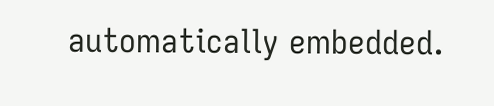automatically embedded.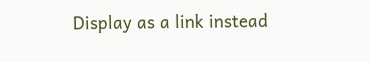Display as a link instead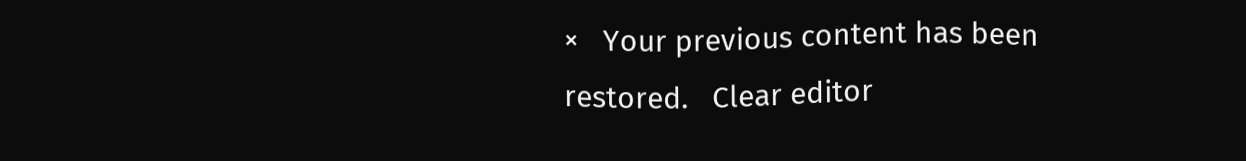×   Your previous content has been restored.   Clear editor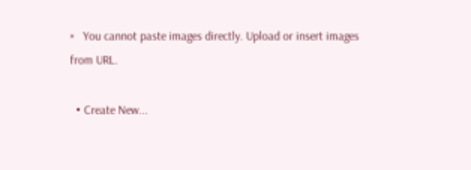×   You cannot paste images directly. Upload or insert images from URL.

  • Create New...